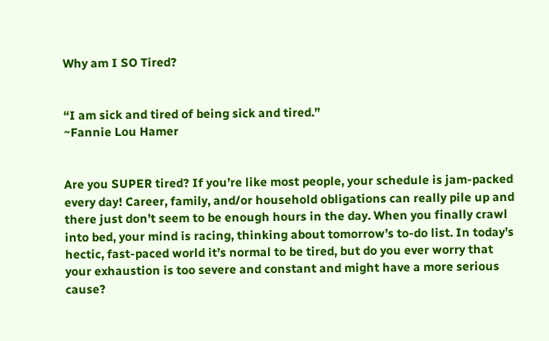Why am I SO Tired?


“I am sick and tired of being sick and tired.”
~Fannie Lou Hamer


Are you SUPER tired? If you’re like most people, your schedule is jam-packed every day! Career, family, and/or household obligations can really pile up and there just don’t seem to be enough hours in the day. When you finally crawl into bed, your mind is racing, thinking about tomorrow’s to-do list. In today’s hectic, fast-paced world it’s normal to be tired, but do you ever worry that your exhaustion is too severe and constant and might have a more serious cause?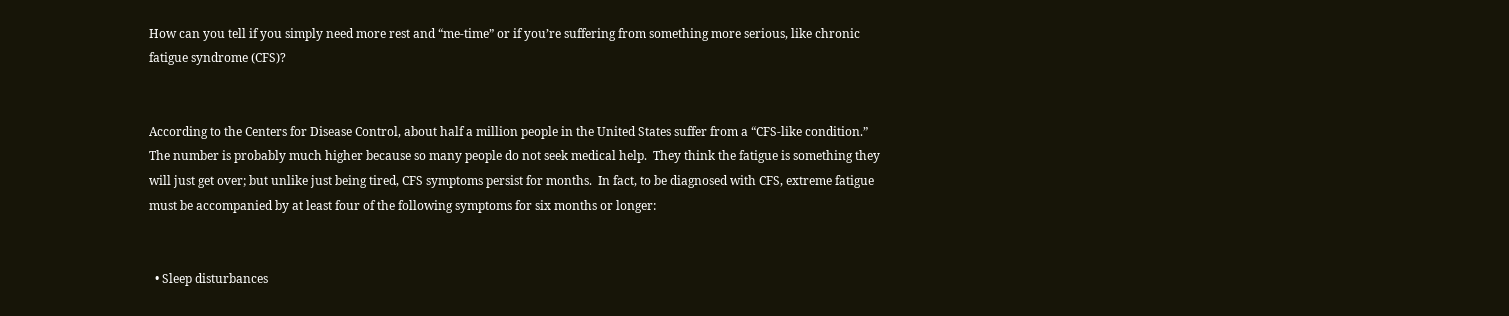How can you tell if you simply need more rest and “me-time” or if you’re suffering from something more serious, like chronic fatigue syndrome (CFS)?


According to the Centers for Disease Control, about half a million people in the United States suffer from a “CFS-like condition.”  The number is probably much higher because so many people do not seek medical help.  They think the fatigue is something they will just get over; but unlike just being tired, CFS symptoms persist for months.  In fact, to be diagnosed with CFS, extreme fatigue must be accompanied by at least four of the following symptoms for six months or longer:


  • Sleep disturbances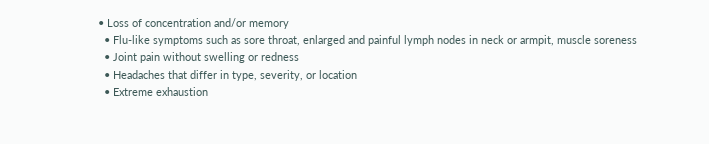• Loss of concentration and/or memory
  • Flu-like symptoms such as sore throat, enlarged and painful lymph nodes in neck or armpit, muscle soreness
  • Joint pain without swelling or redness
  • Headaches that differ in type, severity, or location
  • Extreme exhaustion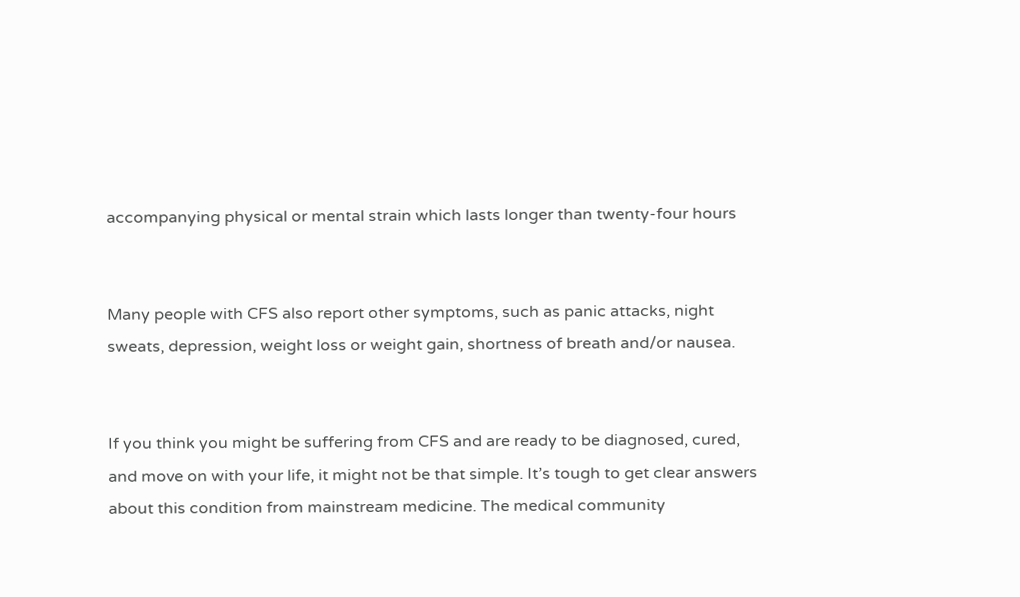accompanying physical or mental strain which lasts longer than twenty-four hours


Many people with CFS also report other symptoms, such as panic attacks, night sweats, depression, weight loss or weight gain, shortness of breath and/or nausea.


If you think you might be suffering from CFS and are ready to be diagnosed, cured, and move on with your life, it might not be that simple. It’s tough to get clear answers about this condition from mainstream medicine. The medical community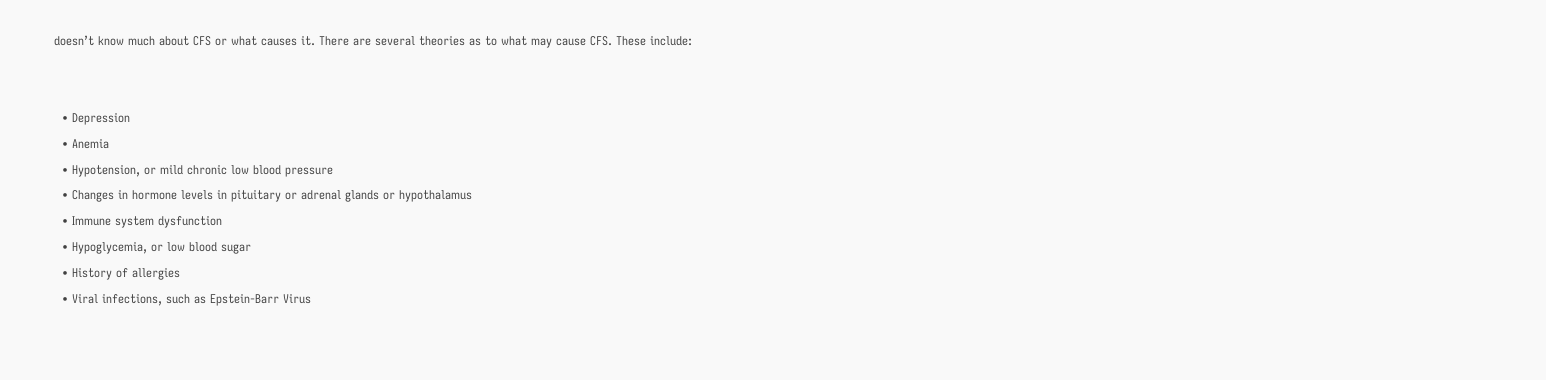doesn’t know much about CFS or what causes it. There are several theories as to what may cause CFS. These include:


  • Depression
  • Anemia
  • Hypotension, or mild chronic low blood pressure
  • Changes in hormone levels in pituitary or adrenal glands or hypothalamus
  • Immune system dysfunction
  • Hypoglycemia, or low blood sugar
  • History of allergies
  • Viral infections, such as Epstein-Barr Virus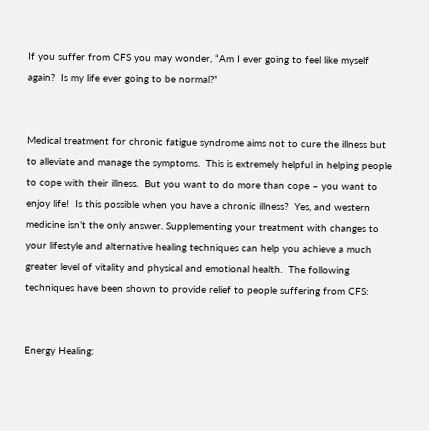If you suffer from CFS you may wonder, “Am I ever going to feel like myself again?  Is my life ever going to be normal?”


Medical treatment for chronic fatigue syndrome aims not to cure the illness but to alleviate and manage the symptoms.  This is extremely helpful in helping people to cope with their illness.  But you want to do more than cope – you want to enjoy life!  Is this possible when you have a chronic illness?  Yes, and western medicine isn’t the only answer. Supplementing your treatment with changes to your lifestyle and alternative healing techniques can help you achieve a much greater level of vitality and physical and emotional health.  The following techniques have been shown to provide relief to people suffering from CFS:


Energy Healing: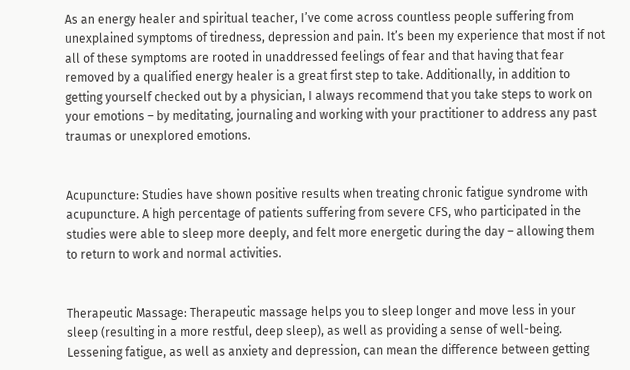As an energy healer and spiritual teacher, I’ve come across countless people suffering from unexplained symptoms of tiredness, depression and pain. It’s been my experience that most if not all of these symptoms are rooted in unaddressed feelings of fear and that having that fear removed by a qualified energy healer is a great first step to take. Additionally, in addition to getting yourself checked out by a physician, I always recommend that you take steps to work on your emotions – by meditating, journaling and working with your practitioner to address any past traumas or unexplored emotions.


Acupuncture: Studies have shown positive results when treating chronic fatigue syndrome with acupuncture. A high percentage of patients suffering from severe CFS, who participated in the studies were able to sleep more deeply, and felt more energetic during the day – allowing them to return to work and normal activities.


Therapeutic Massage: Therapeutic massage helps you to sleep longer and move less in your sleep (resulting in a more restful, deep sleep), as well as providing a sense of well-being. Lessening fatigue, as well as anxiety and depression, can mean the difference between getting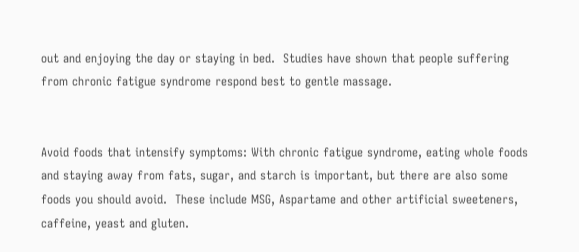out and enjoying the day or staying in bed.  Studies have shown that people suffering from chronic fatigue syndrome respond best to gentle massage.


Avoid foods that intensify symptoms: With chronic fatigue syndrome, eating whole foods and staying away from fats, sugar, and starch is important, but there are also some foods you should avoid.  These include MSG, Aspartame and other artificial sweeteners, caffeine, yeast and gluten.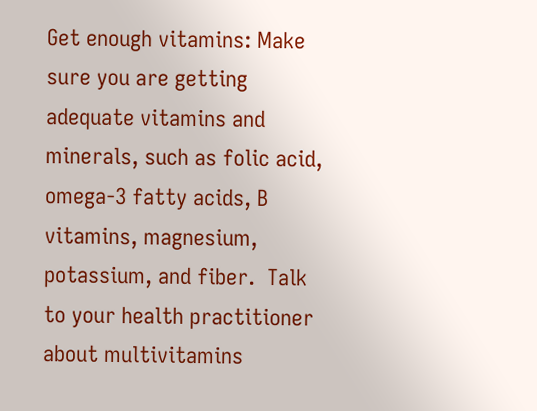Get enough vitamins: Make sure you are getting adequate vitamins and minerals, such as folic acid, omega-3 fatty acids, B vitamins, magnesium, potassium, and fiber.  Talk to your health practitioner about multivitamins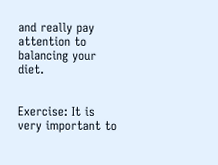and really pay attention to balancing your diet.


Exercise: It is very important to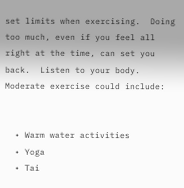set limits when exercising.  Doing too much, even if you feel all right at the time, can set you back.  Listen to your body.  Moderate exercise could include:


  • Warm water activities
  • Yoga
  • Tai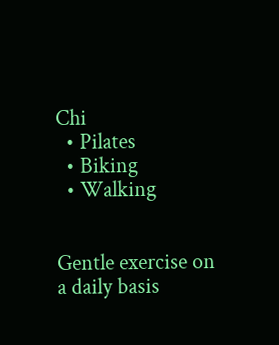Chi
  • Pilates
  • Biking
  • Walking


Gentle exercise on a daily basis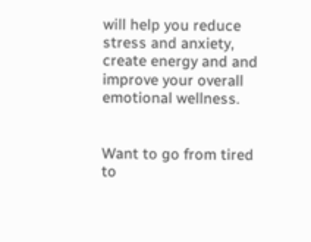will help you reduce stress and anxiety, create energy and and improve your overall emotional wellness.


Want to go from tired to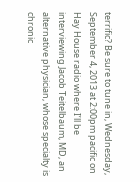terrific? Be sure to tune in, Wednesday, September 4, 2013 at 2:00pm pacific on Hay House radio where I’ll be interviewing Jacob Teitelbaum, MD, an alternative physician, whose specialty is chronic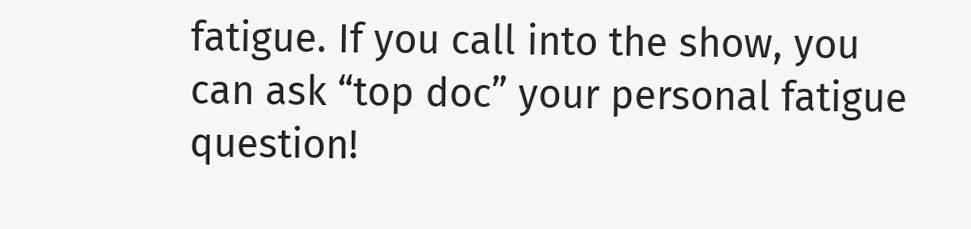fatigue. If you call into the show, you can ask “top doc” your personal fatigue question!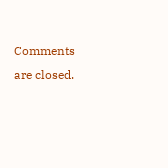Comments are closed.